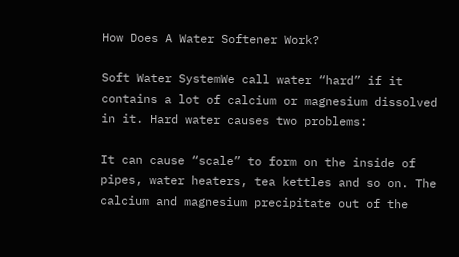How Does A Water Softener Work?

Soft Water SystemWe call water “hard” if it contains a lot of calcium or magnesium dissolved in it. Hard water causes two problems:

It can cause “scale” to form on the inside of pipes, water heaters, tea kettles and so on. The calcium and magnesium precipitate out of the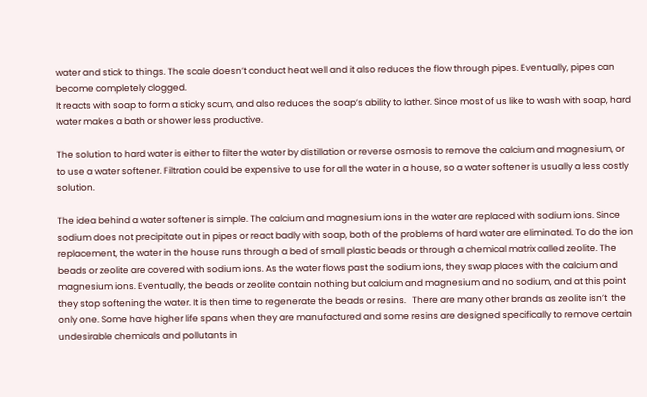water and stick to things. The scale doesn’t conduct heat well and it also reduces the flow through pipes. Eventually, pipes can become completely clogged.
It reacts with soap to form a sticky scum, and also reduces the soap’s ability to lather. Since most of us like to wash with soap, hard water makes a bath or shower less productive.

The solution to hard water is either to filter the water by distillation or reverse osmosis to remove the calcium and magnesium, or to use a water softener. Filtration could be expensive to use for all the water in a house, so a water softener is usually a less costly solution.

The idea behind a water softener is simple. The calcium and magnesium ions in the water are replaced with sodium ions. Since sodium does not precipitate out in pipes or react badly with soap, both of the problems of hard water are eliminated. To do the ion replacement, the water in the house runs through a bed of small plastic beads or through a chemical matrix called zeolite. The beads or zeolite are covered with sodium ions. As the water flows past the sodium ions, they swap places with the calcium and magnesium ions. Eventually, the beads or zeolite contain nothing but calcium and magnesium and no sodium, and at this point they stop softening the water. It is then time to regenerate the beads or resins.   There are many other brands as zeolite isn’t  the only one. Some have higher life spans when they are manufactured and some resins are designed specifically to remove certain undesirable chemicals and pollutants in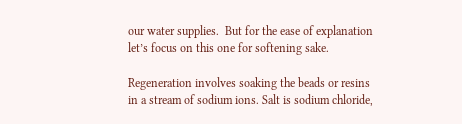our water supplies.  But for the ease of explanation  let’s focus on this one for softening sake.

Regeneration involves soaking the beads or resins in a stream of sodium ions. Salt is sodium chloride,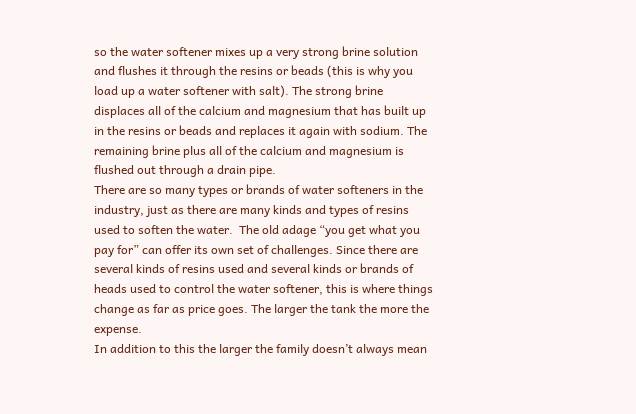so the water softener mixes up a very strong brine solution and flushes it through the resins or beads (this is why you load up a water softener with salt). The strong brine displaces all of the calcium and magnesium that has built up in the resins or beads and replaces it again with sodium. The remaining brine plus all of the calcium and magnesium is flushed out through a drain pipe.
There are so many types or brands of water softeners in the industry, just as there are many kinds and types of resins used to soften the water.  The old adage “you get what you pay for” can offer its own set of challenges. Since there are several kinds of resins used and several kinds or brands of heads used to control the water softener, this is where things change as far as price goes. The larger the tank the more the expense.
In addition to this the larger the family doesn’t always mean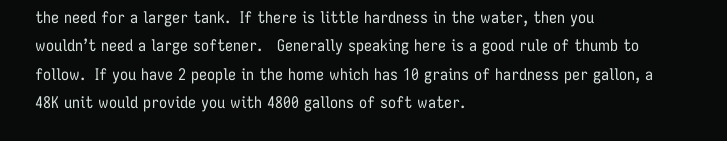the need for a larger tank.  If there is little hardness in the water, then you wouldn’t need a large softener.   Generally speaking here is a good rule of thumb to follow.  If you have 2 people in the home which has 10 grains of hardness per gallon, a 48K unit would provide you with 4800 gallons of soft water.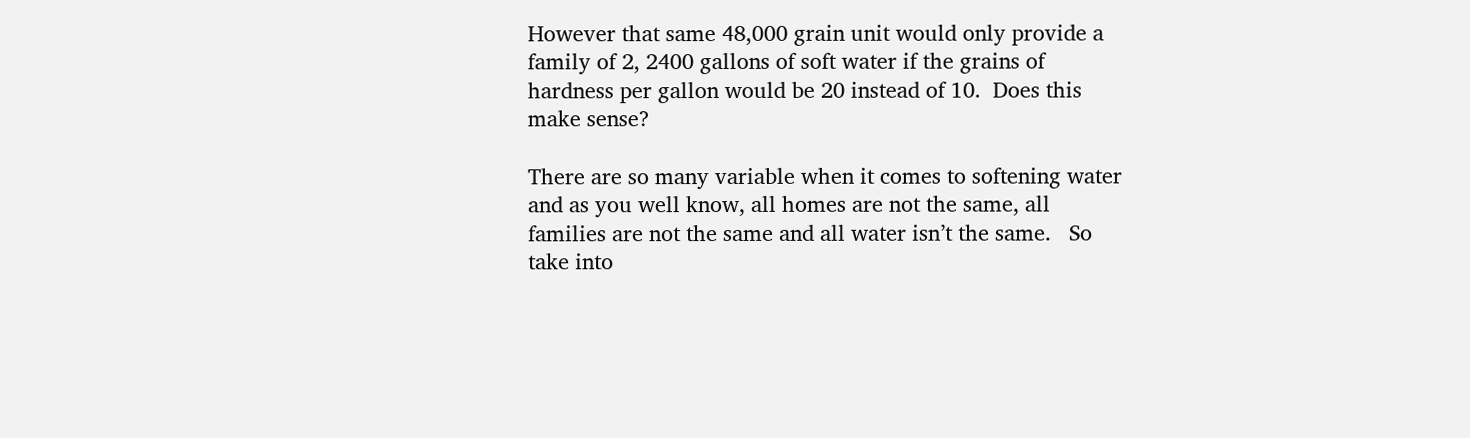However that same 48,000 grain unit would only provide a family of 2, 2400 gallons of soft water if the grains of hardness per gallon would be 20 instead of 10.  Does this make sense?

There are so many variable when it comes to softening water and as you well know, all homes are not the same, all families are not the same and all water isn’t the same.   So take into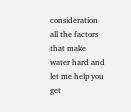consideration all the factors that make water hard and let me help you get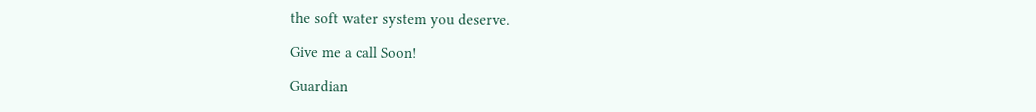the soft water system you deserve.

Give me a call Soon!

Guardian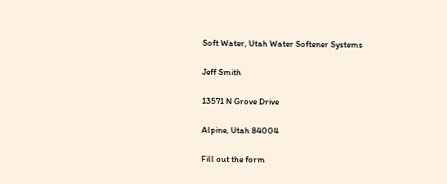Soft Water, Utah Water Softener Systems

Jeff Smith

13571 N Grove Drive

Alpine, Utah 84004

Fill out the form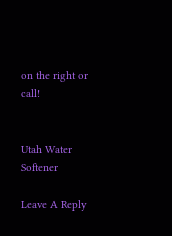on the right or call!


Utah Water Softener

Leave A Reply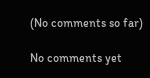(No comments so far)

No comments yet